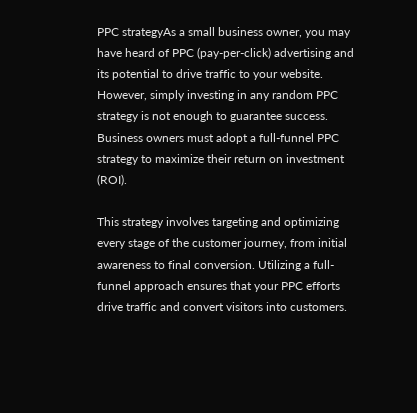PPC strategyAs a small business owner, you may have heard of PPC (pay-per-click) advertising and its potential to drive traffic to your website. However, simply investing in any random PPC strategy is not enough to guarantee success. Business owners must adopt a full-funnel PPC strategy to maximize their return on investment (ROI).

This strategy involves targeting and optimizing every stage of the customer journey, from initial awareness to final conversion. Utilizing a full-funnel approach ensures that your PPC efforts drive traffic and convert visitors into customers.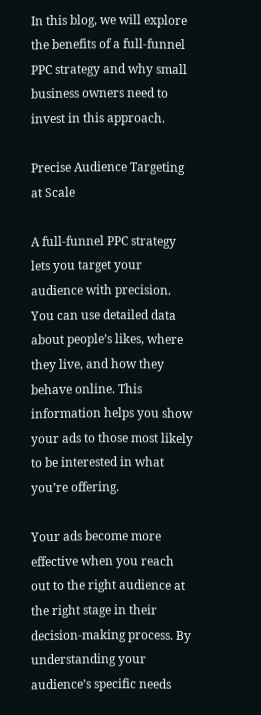In this blog, we will explore the benefits of a full-funnel PPC strategy and why small business owners need to invest in this approach.

Precise Audience Targeting at Scale

A full-funnel PPC strategy lets you target your audience with precision. You can use detailed data about people’s likes, where they live, and how they behave online. This information helps you show your ads to those most likely to be interested in what you’re offering.

Your ads become more effective when you reach out to the right audience at the right stage in their decision-making process. By understanding your audience’s specific needs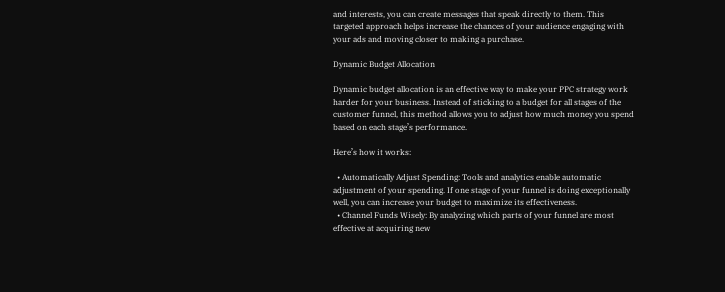and interests, you can create messages that speak directly to them. This targeted approach helps increase the chances of your audience engaging with your ads and moving closer to making a purchase.

Dynamic Budget Allocation

Dynamic budget allocation is an effective way to make your PPC strategy work harder for your business. Instead of sticking to a budget for all stages of the customer funnel, this method allows you to adjust how much money you spend based on each stage’s performance.

Here’s how it works:

  • Automatically Adjust Spending: Tools and analytics enable automatic adjustment of your spending. If one stage of your funnel is doing exceptionally well, you can increase your budget to maximize its effectiveness.
  • Channel Funds Wisely: By analyzing which parts of your funnel are most effective at acquiring new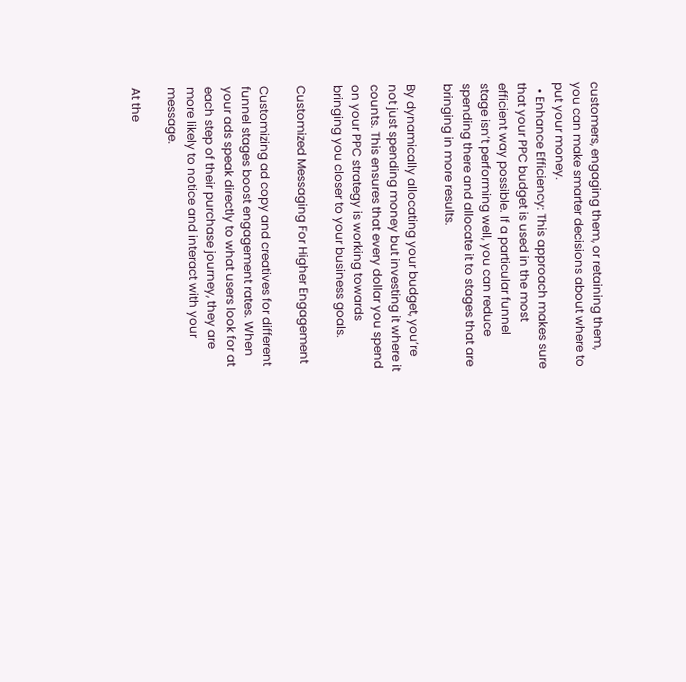customers, engaging them, or retaining them, you can make smarter decisions about where to put your money.
  • Enhance Efficiency: This approach makes sure that your PPC budget is used in the most efficient way possible. If a particular funnel stage isn’t performing well, you can reduce spending there and allocate it to stages that are bringing in more results.

By dynamically allocating your budget, you’re not just spending money but investing it where it counts. This ensures that every dollar you spend on your PPC strategy is working towards bringing you closer to your business goals.

Customized Messaging For Higher Engagement

Customizing ad copy and creatives for different funnel stages boost engagement rates. When your ads speak directly to what users look for at each step of their purchase journey, they are more likely to notice and interact with your message.

At the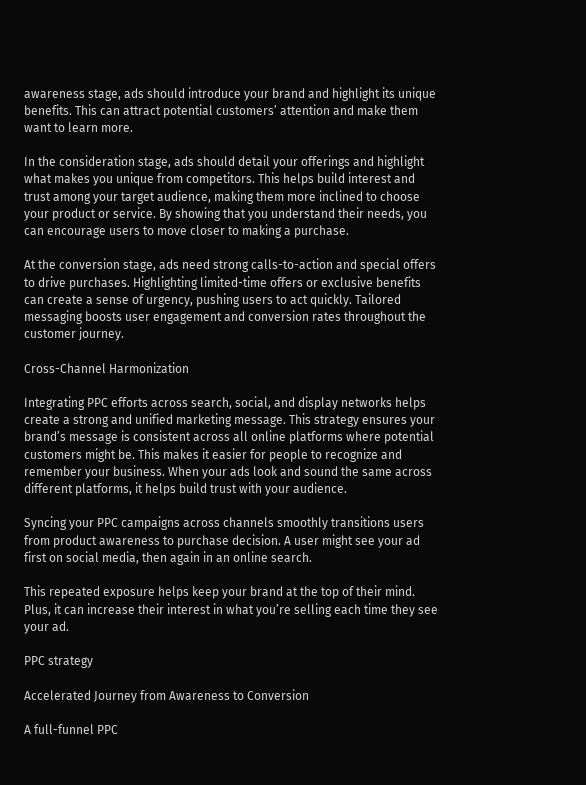awareness stage, ads should introduce your brand and highlight its unique benefits. This can attract potential customers’ attention and make them want to learn more.

In the consideration stage, ads should detail your offerings and highlight what makes you unique from competitors. This helps build interest and trust among your target audience, making them more inclined to choose your product or service. By showing that you understand their needs, you can encourage users to move closer to making a purchase.

At the conversion stage, ads need strong calls-to-action and special offers to drive purchases. Highlighting limited-time offers or exclusive benefits can create a sense of urgency, pushing users to act quickly. Tailored messaging boosts user engagement and conversion rates throughout the customer journey.

Cross-Channel Harmonization

Integrating PPC efforts across search, social, and display networks helps create a strong and unified marketing message. This strategy ensures your brand’s message is consistent across all online platforms where potential customers might be. This makes it easier for people to recognize and remember your business. When your ads look and sound the same across different platforms, it helps build trust with your audience.

Syncing your PPC campaigns across channels smoothly transitions users from product awareness to purchase decision. A user might see your ad first on social media, then again in an online search.

This repeated exposure helps keep your brand at the top of their mind. Plus, it can increase their interest in what you’re selling each time they see your ad.

PPC strategy

Accelerated Journey from Awareness to Conversion

A full-funnel PPC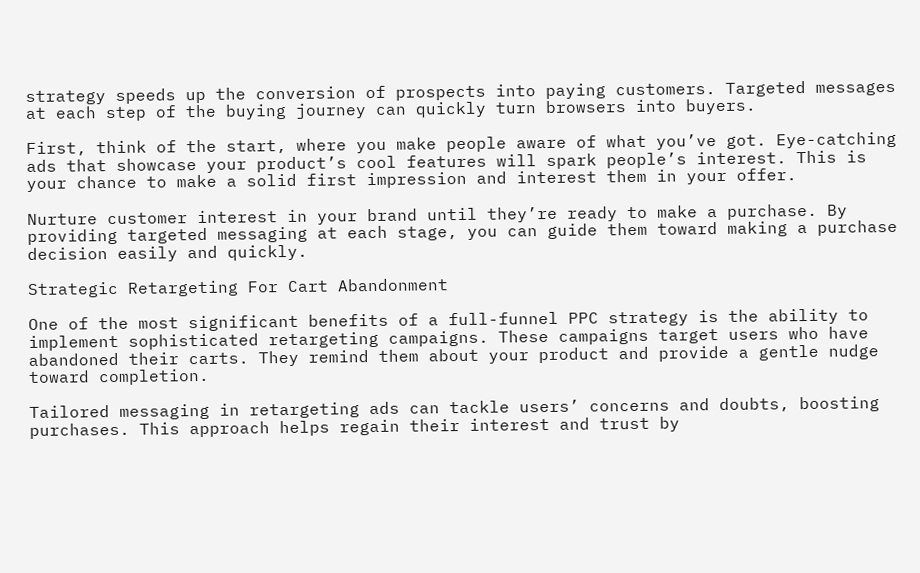strategy speeds up the conversion of prospects into paying customers. Targeted messages at each step of the buying journey can quickly turn browsers into buyers.

First, think of the start, where you make people aware of what you’ve got. Eye-catching ads that showcase your product’s cool features will spark people’s interest. This is your chance to make a solid first impression and interest them in your offer.

Nurture customer interest in your brand until they’re ready to make a purchase. By providing targeted messaging at each stage, you can guide them toward making a purchase decision easily and quickly.

Strategic Retargeting For Cart Abandonment

One of the most significant benefits of a full-funnel PPC strategy is the ability to implement sophisticated retargeting campaigns. These campaigns target users who have abandoned their carts. They remind them about your product and provide a gentle nudge toward completion.

Tailored messaging in retargeting ads can tackle users’ concerns and doubts, boosting purchases. This approach helps regain their interest and trust by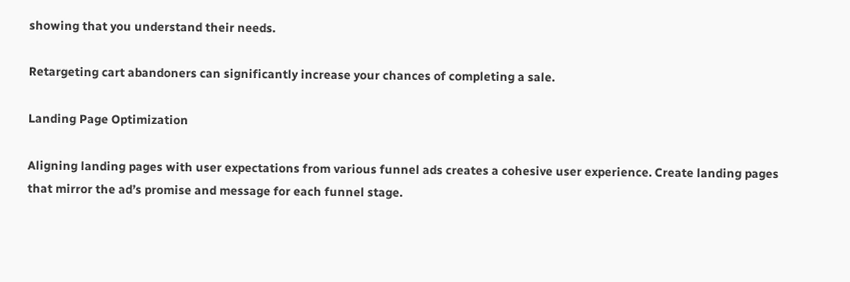showing that you understand their needs.

Retargeting cart abandoners can significantly increase your chances of completing a sale.

Landing Page Optimization

Aligning landing pages with user expectations from various funnel ads creates a cohesive user experience. Create landing pages that mirror the ad’s promise and message for each funnel stage.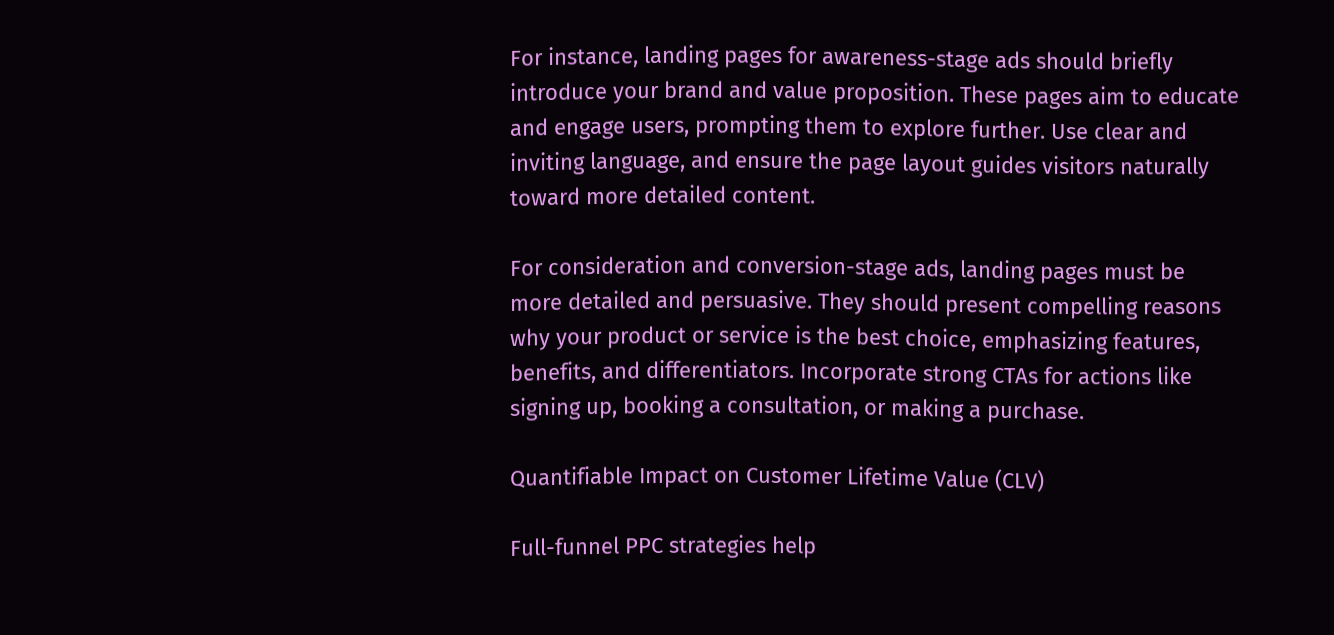For instance, landing pages for awareness-stage ads should briefly introduce your brand and value proposition. These pages aim to educate and engage users, prompting them to explore further. Use clear and inviting language, and ensure the page layout guides visitors naturally toward more detailed content.

For consideration and conversion-stage ads, landing pages must be more detailed and persuasive. They should present compelling reasons why your product or service is the best choice, emphasizing features, benefits, and differentiators. Incorporate strong CTAs for actions like signing up, booking a consultation, or making a purchase.

Quantifiable Impact on Customer Lifetime Value (CLV)

Full-funnel PPC strategies help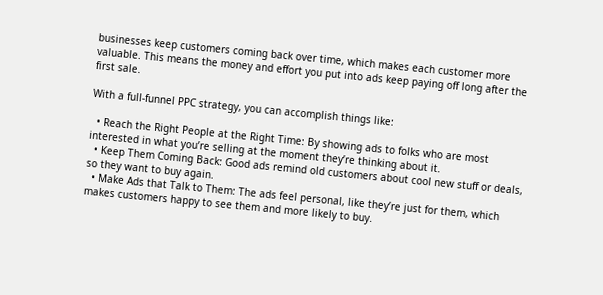businesses keep customers coming back over time, which makes each customer more valuable. This means the money and effort you put into ads keep paying off long after the first sale.

With a full-funnel PPC strategy, you can accomplish things like:

  • Reach the Right People at the Right Time: By showing ads to folks who are most interested in what you’re selling at the moment they’re thinking about it.
  • Keep Them Coming Back: Good ads remind old customers about cool new stuff or deals, so they want to buy again.
  • Make Ads that Talk to Them: The ads feel personal, like they’re just for them, which makes customers happy to see them and more likely to buy.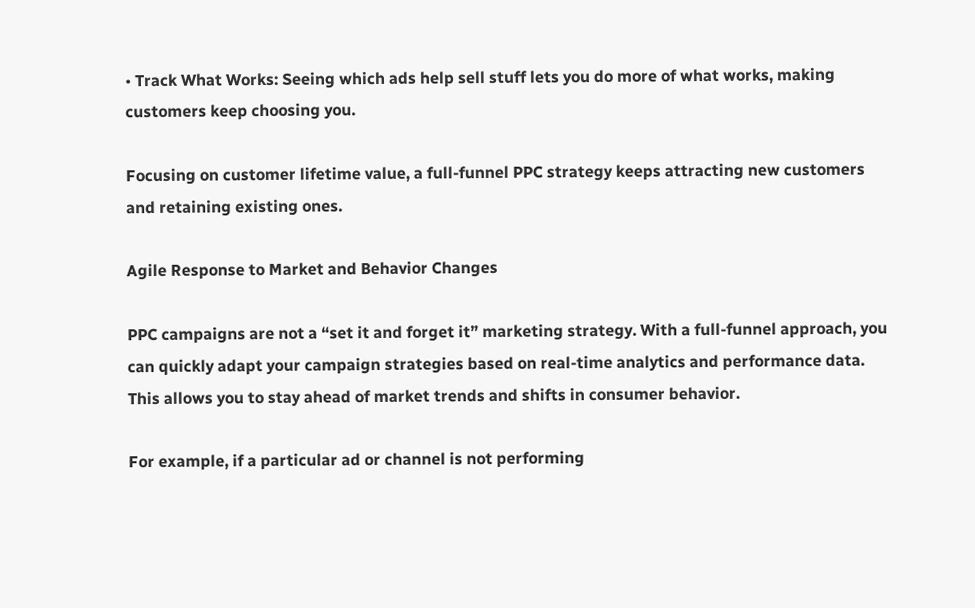• Track What Works: Seeing which ads help sell stuff lets you do more of what works, making customers keep choosing you.

Focusing on customer lifetime value, a full-funnel PPC strategy keeps attracting new customers and retaining existing ones.

Agile Response to Market and Behavior Changes

PPC campaigns are not a “set it and forget it” marketing strategy. With a full-funnel approach, you can quickly adapt your campaign strategies based on real-time analytics and performance data. This allows you to stay ahead of market trends and shifts in consumer behavior.

For example, if a particular ad or channel is not performing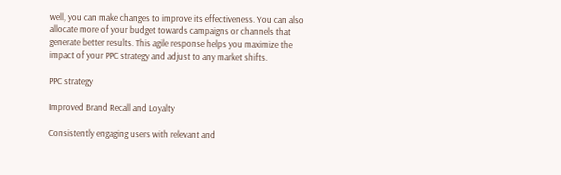well, you can make changes to improve its effectiveness. You can also allocate more of your budget towards campaigns or channels that generate better results. This agile response helps you maximize the impact of your PPC strategy and adjust to any market shifts.

PPC strategy

Improved Brand Recall and Loyalty

Consistently engaging users with relevant and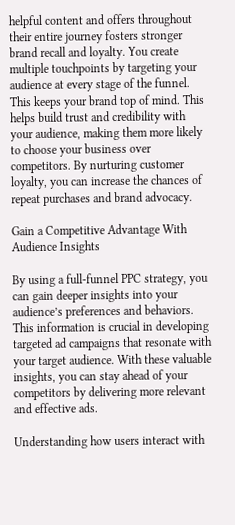helpful content and offers throughout their entire journey fosters stronger brand recall and loyalty. You create multiple touchpoints by targeting your audience at every stage of the funnel. This keeps your brand top of mind. This helps build trust and credibility with your audience, making them more likely to choose your business over competitors. By nurturing customer loyalty, you can increase the chances of repeat purchases and brand advocacy.

Gain a Competitive Advantage With Audience Insights

By using a full-funnel PPC strategy, you can gain deeper insights into your audience’s preferences and behaviors. This information is crucial in developing targeted ad campaigns that resonate with your target audience. With these valuable insights, you can stay ahead of your competitors by delivering more relevant and effective ads.

Understanding how users interact with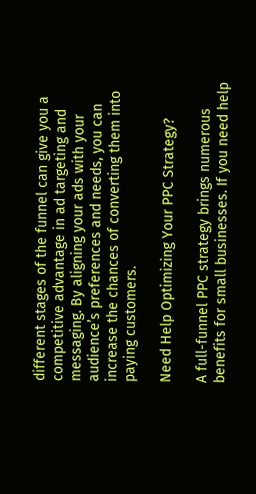different stages of the funnel can give you a competitive advantage in ad targeting and messaging. By aligning your ads with your audience’s preferences and needs, you can increase the chances of converting them into paying customers.

Need Help Optimizing Your PPC Strategy?

A full-funnel PPC strategy brings numerous benefits for small businesses. If you need help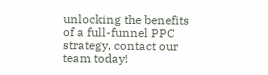unlocking the benefits of a full-funnel PPC strategy, contact our team today!